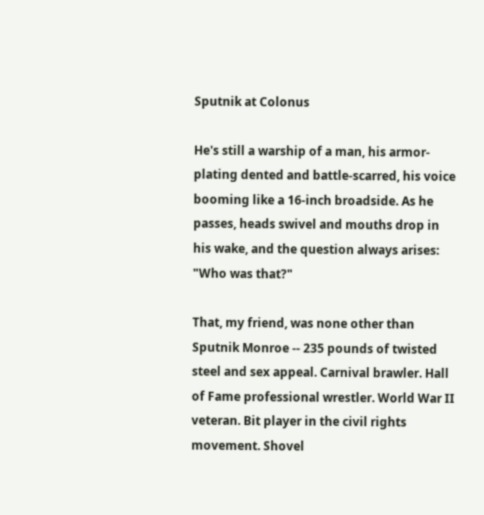Sputnik at Colonus

He's still a warship of a man, his armor-plating dented and battle-scarred, his voice booming like a 16-inch broadside. As he passes, heads swivel and mouths drop in his wake, and the question always arises: "Who was that?"

That, my friend, was none other than Sputnik Monroe -- 235 pounds of twisted steel and sex appeal. Carnival brawler. Hall of Fame professional wrestler. World War II veteran. Bit player in the civil rights movement. Shovel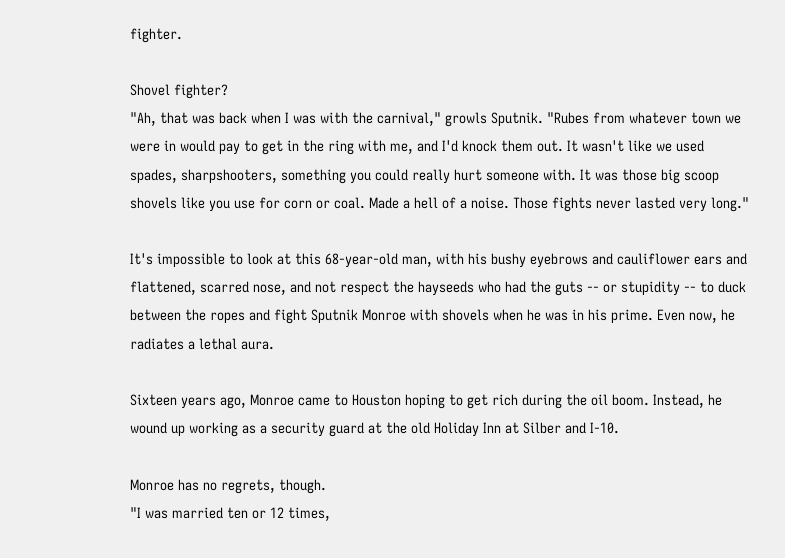fighter.

Shovel fighter?
"Ah, that was back when I was with the carnival," growls Sputnik. "Rubes from whatever town we were in would pay to get in the ring with me, and I'd knock them out. It wasn't like we used spades, sharpshooters, something you could really hurt someone with. It was those big scoop shovels like you use for corn or coal. Made a hell of a noise. Those fights never lasted very long."

It's impossible to look at this 68-year-old man, with his bushy eyebrows and cauliflower ears and flattened, scarred nose, and not respect the hayseeds who had the guts -- or stupidity -- to duck between the ropes and fight Sputnik Monroe with shovels when he was in his prime. Even now, he radiates a lethal aura.

Sixteen years ago, Monroe came to Houston hoping to get rich during the oil boom. Instead, he wound up working as a security guard at the old Holiday Inn at Silber and I-10.

Monroe has no regrets, though.
"I was married ten or 12 times,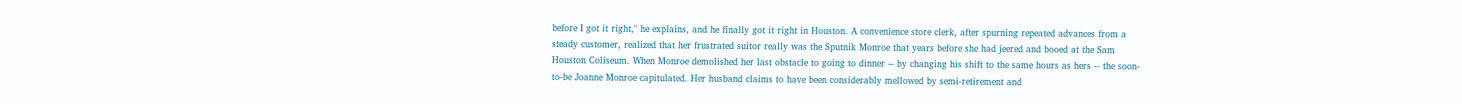before I got it right," he explains, and he finally got it right in Houston. A convenience store clerk, after spurning repeated advances from a steady customer, realized that her frustrated suitor really was the Sputnik Monroe that years before she had jeered and booed at the Sam Houston Coliseum. When Monroe demolished her last obstacle to going to dinner -- by changing his shift to the same hours as hers -- the soon-to-be Joanne Monroe capitulated. Her husband claims to have been considerably mellowed by semi-retirement and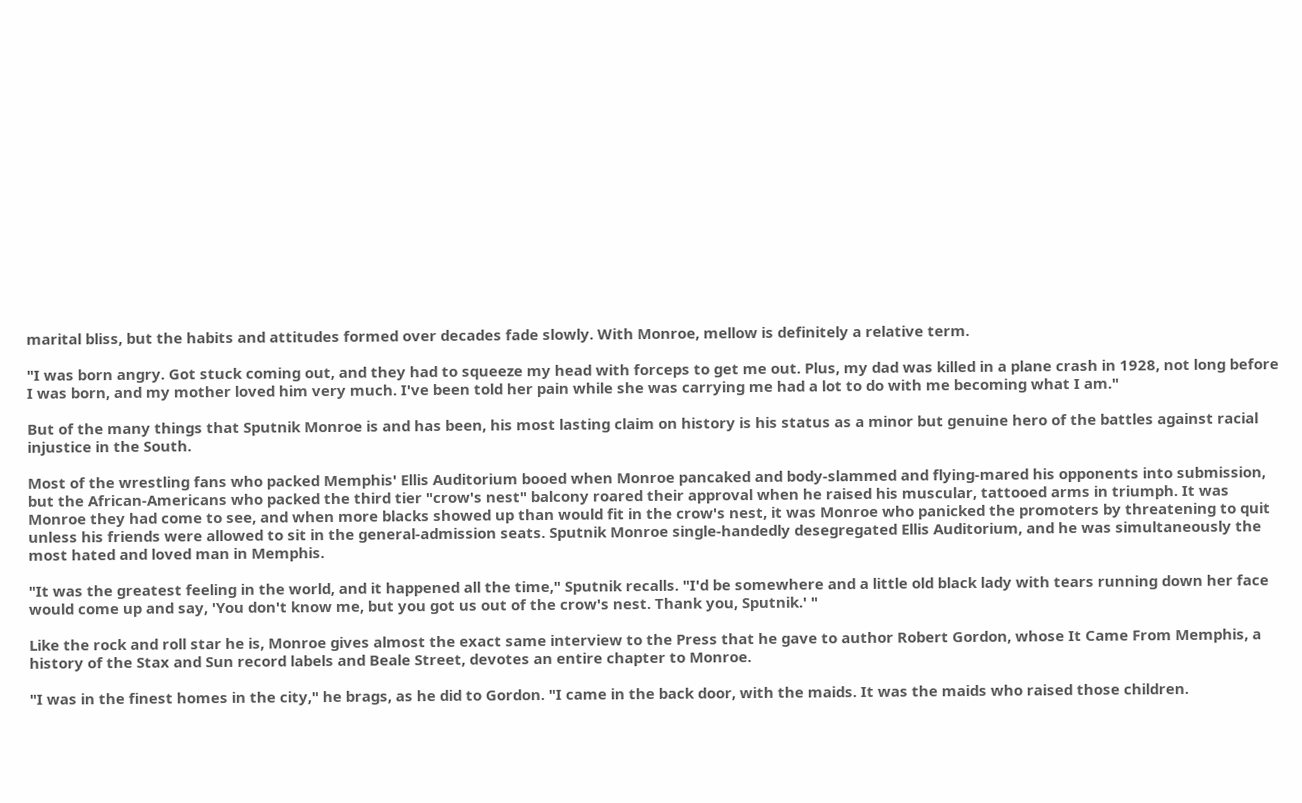marital bliss, but the habits and attitudes formed over decades fade slowly. With Monroe, mellow is definitely a relative term.

"I was born angry. Got stuck coming out, and they had to squeeze my head with forceps to get me out. Plus, my dad was killed in a plane crash in 1928, not long before I was born, and my mother loved him very much. I've been told her pain while she was carrying me had a lot to do with me becoming what I am."

But of the many things that Sputnik Monroe is and has been, his most lasting claim on history is his status as a minor but genuine hero of the battles against racial injustice in the South.

Most of the wrestling fans who packed Memphis' Ellis Auditorium booed when Monroe pancaked and body-slammed and flying-mared his opponents into submission, but the African-Americans who packed the third tier "crow's nest" balcony roared their approval when he raised his muscular, tattooed arms in triumph. It was Monroe they had come to see, and when more blacks showed up than would fit in the crow's nest, it was Monroe who panicked the promoters by threatening to quit unless his friends were allowed to sit in the general-admission seats. Sputnik Monroe single-handedly desegregated Ellis Auditorium, and he was simultaneously the most hated and loved man in Memphis.

"It was the greatest feeling in the world, and it happened all the time," Sputnik recalls. "I'd be somewhere and a little old black lady with tears running down her face would come up and say, 'You don't know me, but you got us out of the crow's nest. Thank you, Sputnik.' "

Like the rock and roll star he is, Monroe gives almost the exact same interview to the Press that he gave to author Robert Gordon, whose It Came From Memphis, a history of the Stax and Sun record labels and Beale Street, devotes an entire chapter to Monroe.

"I was in the finest homes in the city," he brags, as he did to Gordon. "I came in the back door, with the maids. It was the maids who raised those children.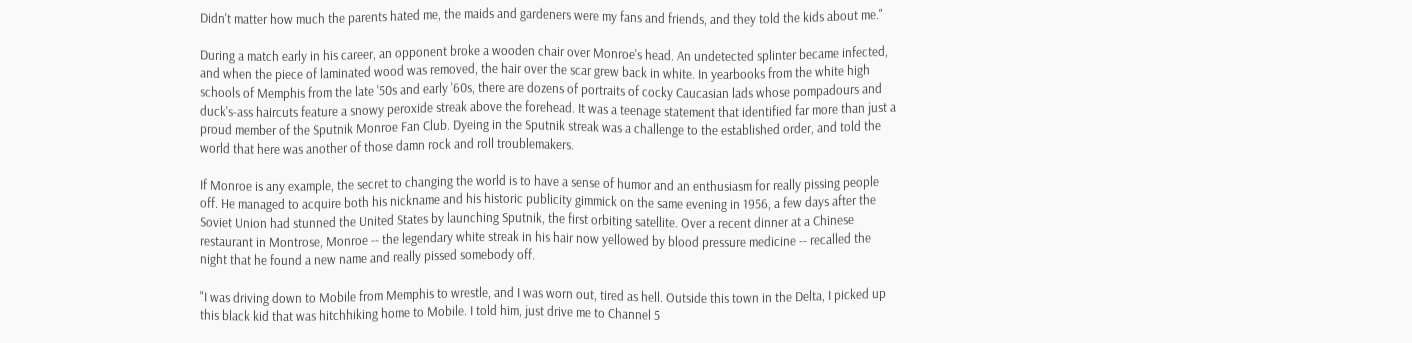Didn't matter how much the parents hated me, the maids and gardeners were my fans and friends, and they told the kids about me."

During a match early in his career, an opponent broke a wooden chair over Monroe's head. An undetected splinter became infected, and when the piece of laminated wood was removed, the hair over the scar grew back in white. In yearbooks from the white high schools of Memphis from the late '50s and early '60s, there are dozens of portraits of cocky Caucasian lads whose pompadours and duck's-ass haircuts feature a snowy peroxide streak above the forehead. It was a teenage statement that identified far more than just a proud member of the Sputnik Monroe Fan Club. Dyeing in the Sputnik streak was a challenge to the established order, and told the world that here was another of those damn rock and roll troublemakers.

If Monroe is any example, the secret to changing the world is to have a sense of humor and an enthusiasm for really pissing people off. He managed to acquire both his nickname and his historic publicity gimmick on the same evening in 1956, a few days after the Soviet Union had stunned the United States by launching Sputnik, the first orbiting satellite. Over a recent dinner at a Chinese restaurant in Montrose, Monroe -- the legendary white streak in his hair now yellowed by blood pressure medicine -- recalled the night that he found a new name and really pissed somebody off.

"I was driving down to Mobile from Memphis to wrestle, and I was worn out, tired as hell. Outside this town in the Delta, I picked up this black kid that was hitchhiking home to Mobile. I told him, just drive me to Channel 5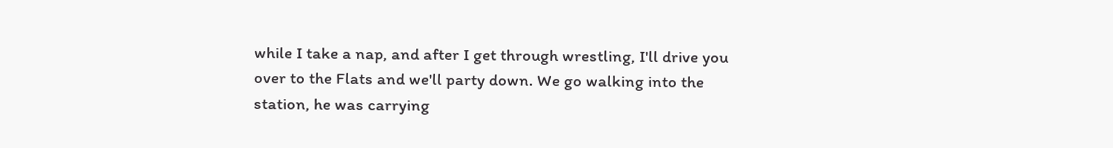while I take a nap, and after I get through wrestling, I'll drive you over to the Flats and we'll party down. We go walking into the station, he was carrying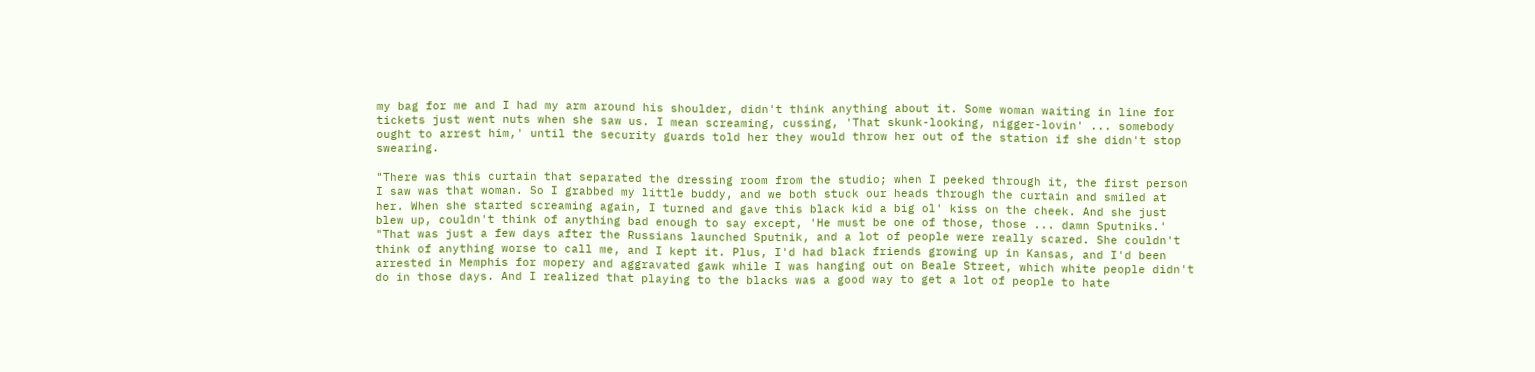my bag for me and I had my arm around his shoulder, didn't think anything about it. Some woman waiting in line for tickets just went nuts when she saw us. I mean screaming, cussing, 'That skunk-looking, nigger-lovin' ... somebody ought to arrest him,' until the security guards told her they would throw her out of the station if she didn't stop swearing.

"There was this curtain that separated the dressing room from the studio; when I peeked through it, the first person I saw was that woman. So I grabbed my little buddy, and we both stuck our heads through the curtain and smiled at her. When she started screaming again, I turned and gave this black kid a big ol' kiss on the cheek. And she just blew up, couldn't think of anything bad enough to say except, 'He must be one of those, those ... damn Sputniks.' "That was just a few days after the Russians launched Sputnik, and a lot of people were really scared. She couldn't think of anything worse to call me, and I kept it. Plus, I'd had black friends growing up in Kansas, and I'd been arrested in Memphis for mopery and aggravated gawk while I was hanging out on Beale Street, which white people didn't do in those days. And I realized that playing to the blacks was a good way to get a lot of people to hate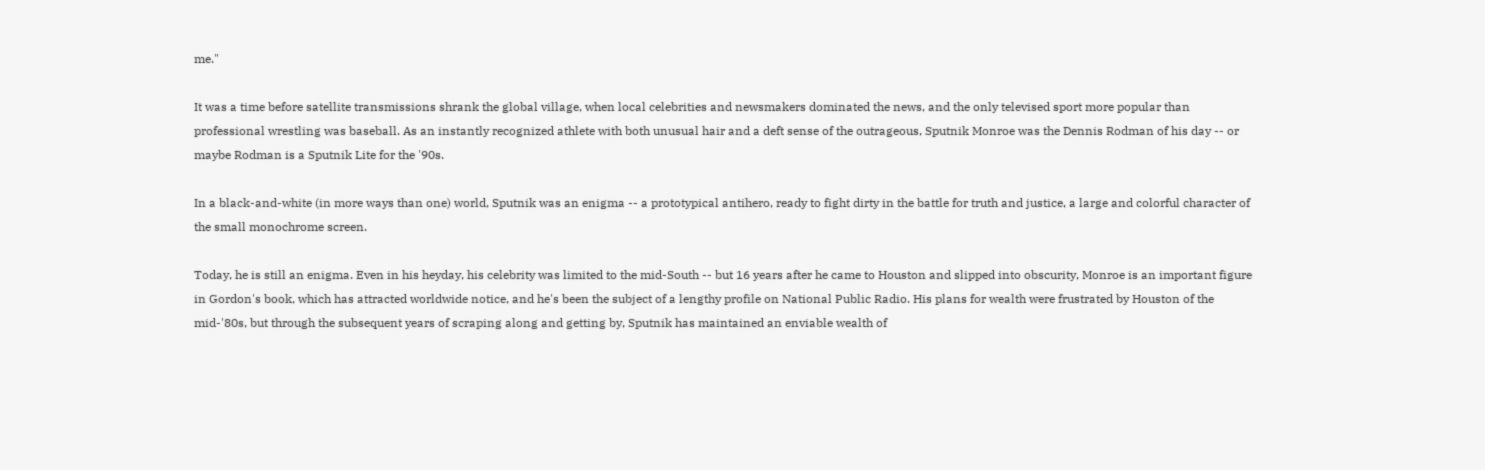me."

It was a time before satellite transmissions shrank the global village, when local celebrities and newsmakers dominated the news, and the only televised sport more popular than professional wrestling was baseball. As an instantly recognized athlete with both unusual hair and a deft sense of the outrageous, Sputnik Monroe was the Dennis Rodman of his day -- or maybe Rodman is a Sputnik Lite for the '90s.

In a black-and-white (in more ways than one) world, Sputnik was an enigma -- a prototypical antihero, ready to fight dirty in the battle for truth and justice, a large and colorful character of the small monochrome screen.

Today, he is still an enigma. Even in his heyday, his celebrity was limited to the mid-South -- but 16 years after he came to Houston and slipped into obscurity, Monroe is an important figure in Gordon's book, which has attracted worldwide notice, and he's been the subject of a lengthy profile on National Public Radio. His plans for wealth were frustrated by Houston of the mid-'80s, but through the subsequent years of scraping along and getting by, Sputnik has maintained an enviable wealth of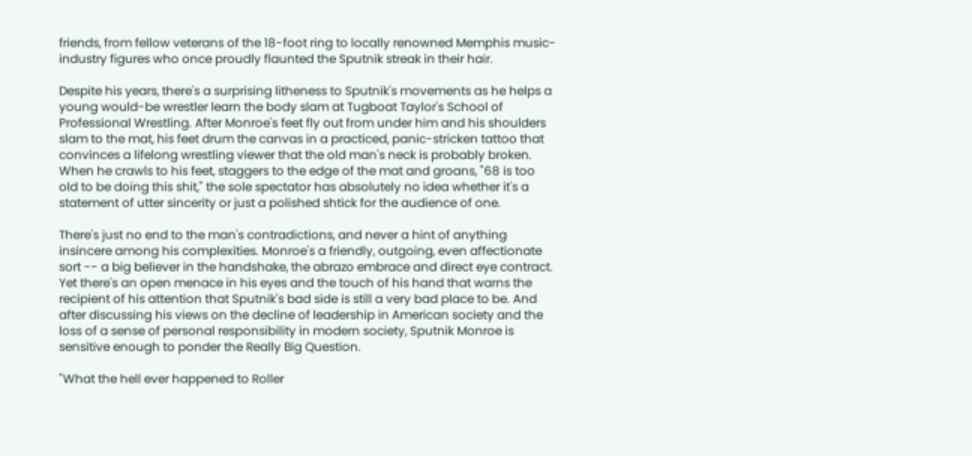friends, from fellow veterans of the 18-foot ring to locally renowned Memphis music-industry figures who once proudly flaunted the Sputnik streak in their hair.

Despite his years, there's a surprising litheness to Sputnik's movements as he helps a young would-be wrestler learn the body slam at Tugboat Taylor's School of Professional Wrestling. After Monroe's feet fly out from under him and his shoulders slam to the mat, his feet drum the canvas in a practiced, panic-stricken tattoo that convinces a lifelong wrestling viewer that the old man's neck is probably broken. When he crawls to his feet, staggers to the edge of the mat and groans, "68 is too old to be doing this shit," the sole spectator has absolutely no idea whether it's a statement of utter sincerity or just a polished shtick for the audience of one.

There's just no end to the man's contradictions, and never a hint of anything insincere among his complexities. Monroe's a friendly, outgoing, even affectionate sort -- a big believer in the handshake, the abrazo embrace and direct eye contract. Yet there's an open menace in his eyes and the touch of his hand that warns the recipient of his attention that Sputnik's bad side is still a very bad place to be. And after discussing his views on the decline of leadership in American society and the loss of a sense of personal responsibility in modern society, Sputnik Monroe is sensitive enough to ponder the Really Big Question.

"What the hell ever happened to Roller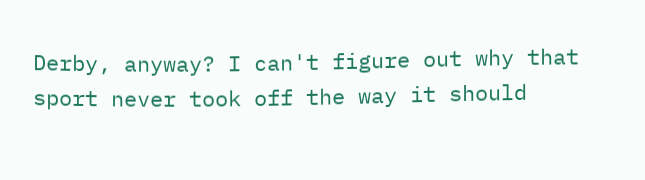Derby, anyway? I can't figure out why that sport never took off the way it should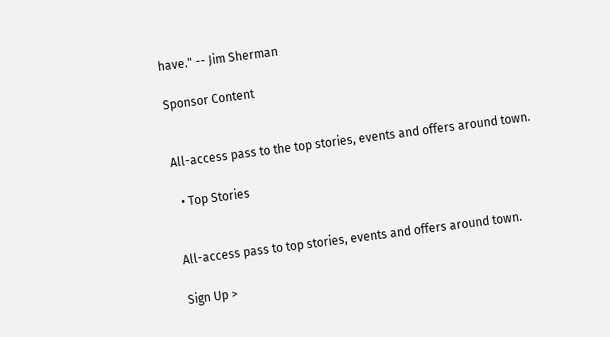have." -- Jim Sherman

Sponsor Content


All-access pass to the top stories, events and offers around town.

  • Top Stories


All-access pass to top stories, events and offers around town.

Sign Up >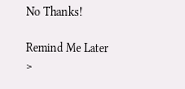No Thanks!

Remind Me Later >